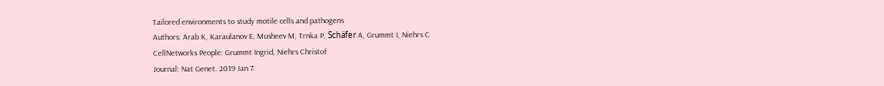Tailored environments to study motile cells and pathogens
Authors: Arab K, Karaulanov E, Musheev M, Trnka P, Schäfer A, Grummt I, Niehrs C
CellNetworks People: Grummt Ingrid, Niehrs Christof
Journal: Nat Genet. 2019 Jan 7.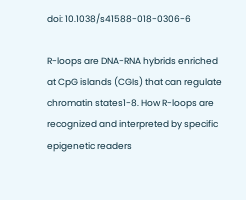doi: 10.1038/s41588-018-0306-6

R-loops are DNA-RNA hybrids enriched at CpG islands (CGIs) that can regulate chromatin states1-8. How R-loops are recognized and interpreted by specific epigenetic readers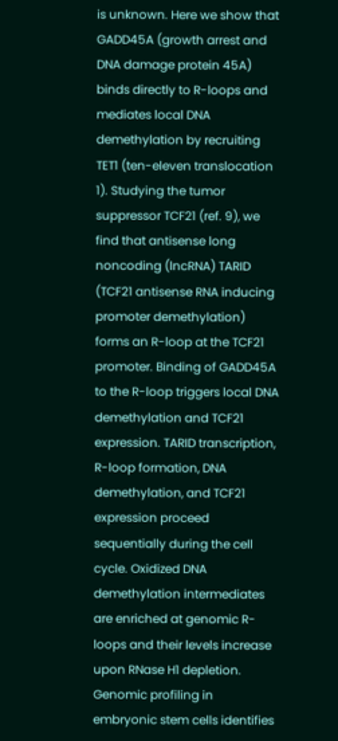is unknown. Here we show that GADD45A (growth arrest and DNA damage protein 45A) binds directly to R-loops and mediates local DNA demethylation by recruiting TET1 (ten-eleven translocation 1). Studying the tumor suppressor TCF21 (ref. 9), we find that antisense long noncoding (lncRNA) TARID (TCF21 antisense RNA inducing promoter demethylation) forms an R-loop at the TCF21 promoter. Binding of GADD45A to the R-loop triggers local DNA demethylation and TCF21 expression. TARID transcription, R-loop formation, DNA demethylation, and TCF21 expression proceed sequentially during the cell cycle. Oxidized DNA demethylation intermediates are enriched at genomic R-loops and their levels increase upon RNase H1 depletion. Genomic profiling in embryonic stem cells identifies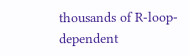thousands of R-loop-dependent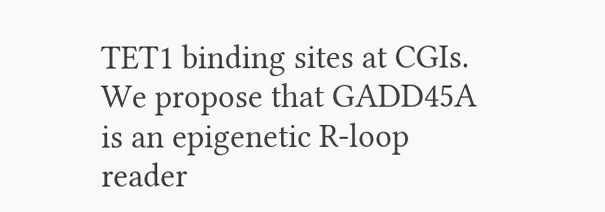TET1 binding sites at CGIs. We propose that GADD45A is an epigenetic R-loop reader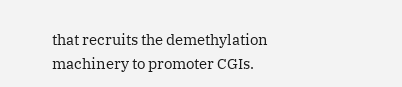that recruits the demethylation machinery to promoter CGIs.